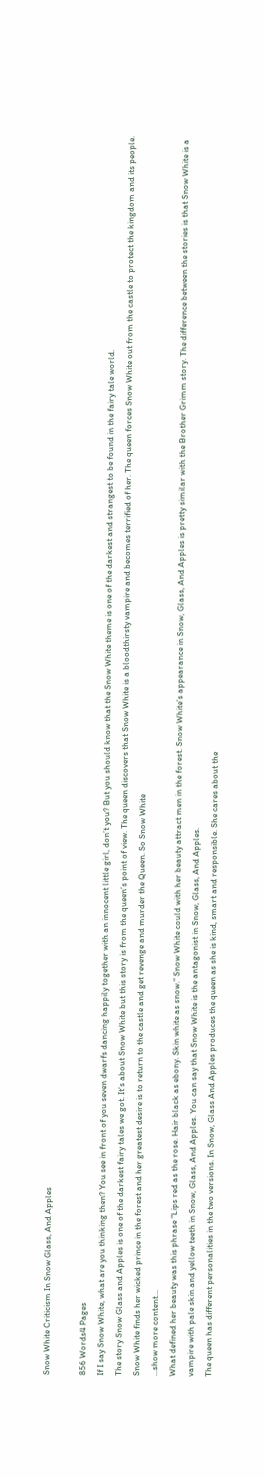Snow White Criticism In Snow Glass, And Apples

856 Words4 Pages
If I say Snow White, what are you thinking then? You see in front of you seven dwarfs dancing happily together with an innocent little girl, don’t you? But you should know that the Snow White theme is one of the darkest and strangest to be found in the fairy tale world.
The story Snow Glass and Apples is one of the darkest fairy tales we got. It’s about Snow White but this story is from the queen’s point of view. The queen discovers that Snow White is a bloodthirsty vampire and becomes terrified of her. The queen forces Snow White out from the castle to protect the kingdom and its people. Snow White finds her wicked prince in the forest and her greatest desire is to return to the castle and get revenge and murder the Queen. So Snow White
…show more content…
What defined her beauty was this phrase “Lips red as the rose. Hair black as ebony. Skin white as snow.” Snow White could with her beauty attract men in the forest. Snow White’s appearance in Snow, Glass, And Apples is pretty similar with the Brother Grimm story. The difference between the stories is that Snow White is a vampire with pale skin and yellow teeth in Snow, Glass, And Apples. You can say that Snow White is the antagonist in Snow, Glass, And Apples.
The queen has different personalities in the two versions. In Snow, Glass And Apples produces the queen as she is kind, smart and responsible. She cares about the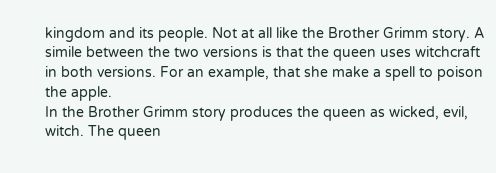kingdom and its people. Not at all like the Brother Grimm story. A simile between the two versions is that the queen uses witchcraft in both versions. For an example, that she make a spell to poison the apple.
In the Brother Grimm story produces the queen as wicked, evil, witch. The queen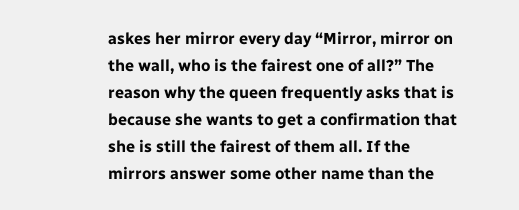askes her mirror every day “Mirror, mirror on the wall, who is the fairest one of all?” The reason why the queen frequently asks that is because she wants to get a confirmation that she is still the fairest of them all. If the mirrors answer some other name than the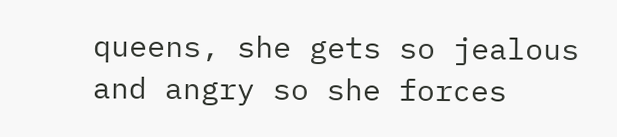queens, she gets so jealous and angry so she forces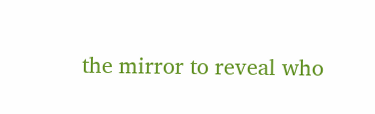the mirror to reveal who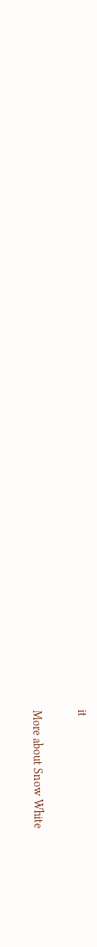it

More about Snow White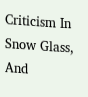Criticism In Snow Glass, And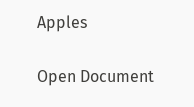Apples

Open Document